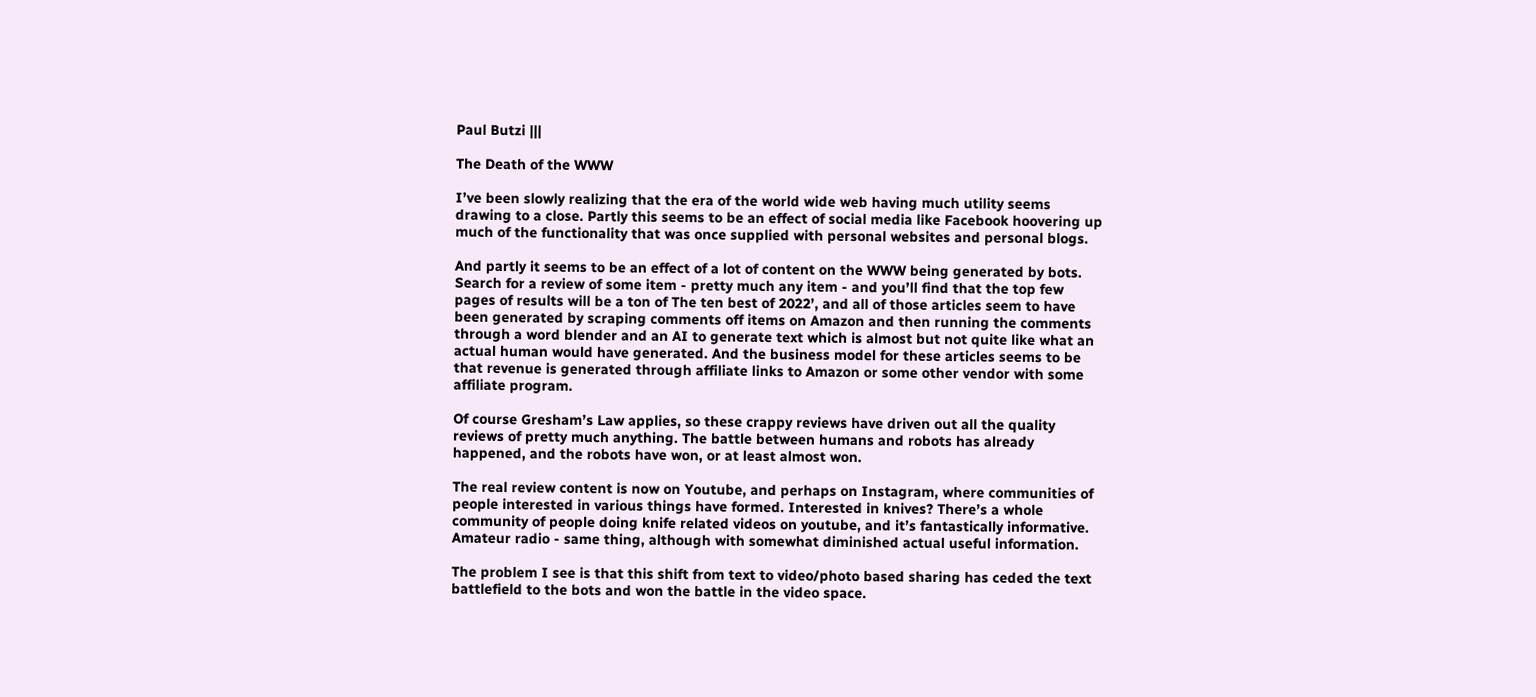Paul Butzi |||

The Death of the WWW

I’ve been slowly realizing that the era of the world wide web having much utility seems drawing to a close. Partly this seems to be an effect of social media like Facebook hoovering up much of the functionality that was once supplied with personal websites and personal blogs.

And partly it seems to be an effect of a lot of content on the WWW being generated by bots. Search for a review of some item - pretty much any item - and you’ll find that the top few pages of results will be a ton of The ten best of 2022’, and all of those articles seem to have been generated by scraping comments off items on Amazon and then running the comments through a word blender and an AI to generate text which is almost but not quite like what an actual human would have generated. And the business model for these articles seems to be that revenue is generated through affiliate links to Amazon or some other vendor with some affiliate program.

Of course Gresham’s Law applies, so these crappy reviews have driven out all the quality reviews of pretty much anything. The battle between humans and robots has already happened, and the robots have won, or at least almost won.

The real review content is now on Youtube, and perhaps on Instagram, where communities of people interested in various things have formed. Interested in knives? There’s a whole community of people doing knife related videos on youtube, and it’s fantastically informative. Amateur radio - same thing, although with somewhat diminished actual useful information.

The problem I see is that this shift from text to video/photo based sharing has ceded the text battlefield to the bots and won the battle in the video space.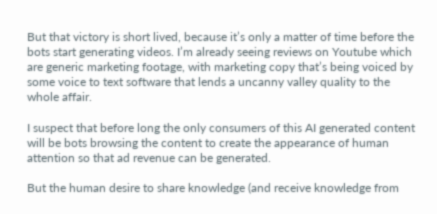But that victory is short lived, because it’s only a matter of time before the bots start generating videos. I’m already seeing reviews on Youtube which are generic marketing footage, with marketing copy that’s being voiced by some voice to text software that lends a uncanny valley quality to the whole affair.

I suspect that before long the only consumers of this AI generated content will be bots browsing the content to create the appearance of human attention so that ad revenue can be generated.

But the human desire to share knowledge (and receive knowledge from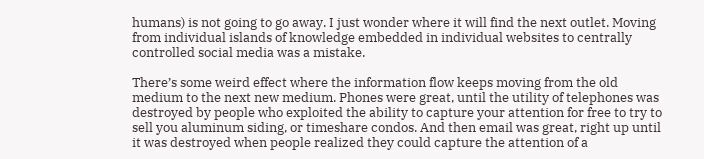humans) is not going to go away. I just wonder where it will find the next outlet. Moving from individual islands of knowledge embedded in individual websites to centrally controlled social media was a mistake.

There’s some weird effect where the information flow keeps moving from the old medium to the next new medium. Phones were great, until the utility of telephones was destroyed by people who exploited the ability to capture your attention for free to try to sell you aluminum siding, or timeshare condos. And then email was great, right up until it was destroyed when people realized they could capture the attention of a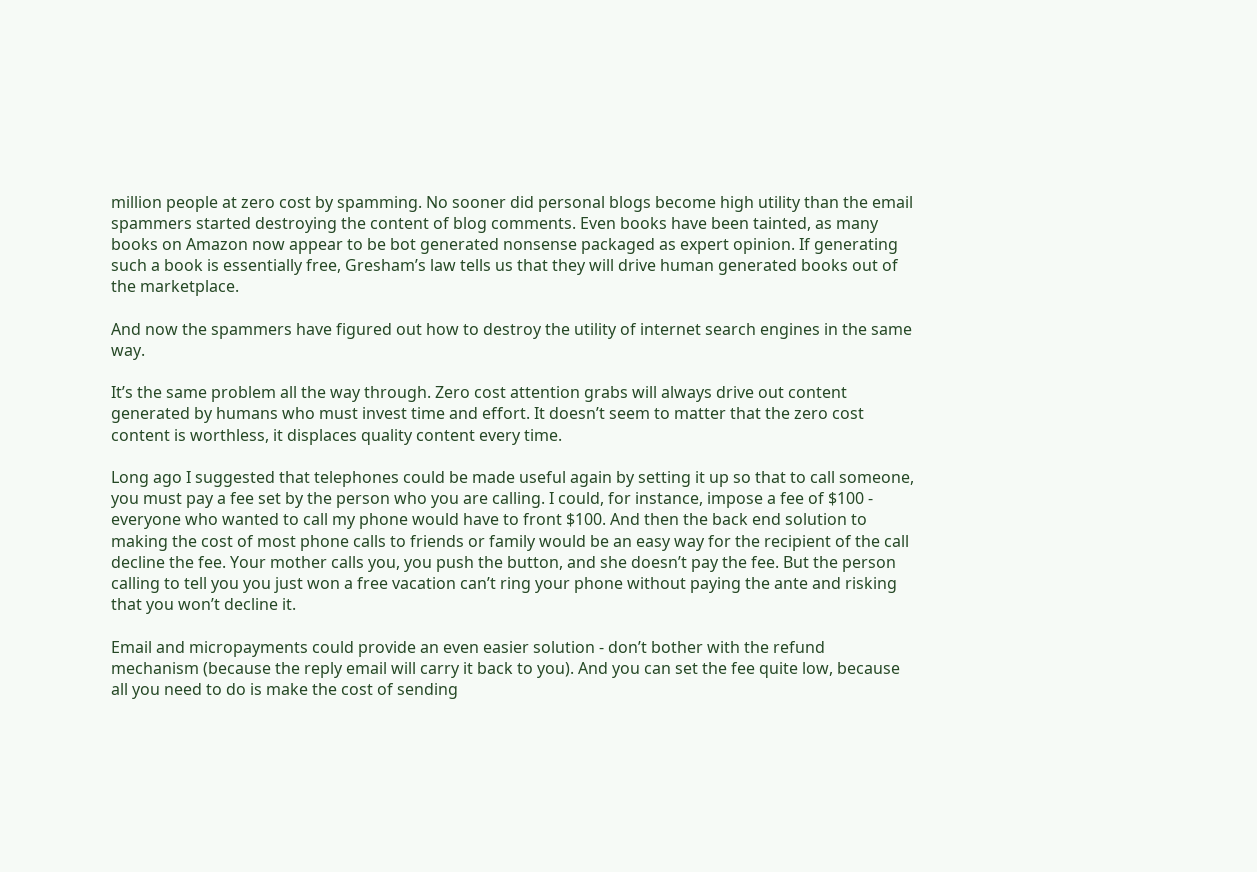million people at zero cost by spamming. No sooner did personal blogs become high utility than the email spammers started destroying the content of blog comments. Even books have been tainted, as many books on Amazon now appear to be bot generated nonsense packaged as expert opinion. If generating such a book is essentially free, Gresham’s law tells us that they will drive human generated books out of the marketplace.

And now the spammers have figured out how to destroy the utility of internet search engines in the same way.

It’s the same problem all the way through. Zero cost attention grabs will always drive out content generated by humans who must invest time and effort. It doesn’t seem to matter that the zero cost content is worthless, it displaces quality content every time.

Long ago I suggested that telephones could be made useful again by setting it up so that to call someone, you must pay a fee set by the person who you are calling. I could, for instance, impose a fee of $100 - everyone who wanted to call my phone would have to front $100. And then the back end solution to making the cost of most phone calls to friends or family would be an easy way for the recipient of the call decline the fee. Your mother calls you, you push the button, and she doesn’t pay the fee. But the person calling to tell you you just won a free vacation can’t ring your phone without paying the ante and risking that you won’t decline it.

Email and micropayments could provide an even easier solution - don’t bother with the refund mechanism (because the reply email will carry it back to you). And you can set the fee quite low, because all you need to do is make the cost of sending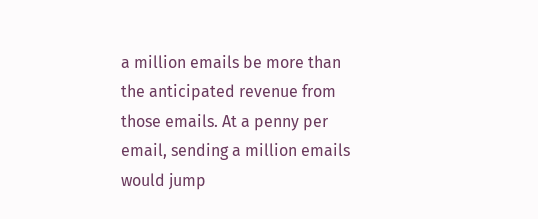a million emails be more than the anticipated revenue from those emails. At a penny per email, sending a million emails would jump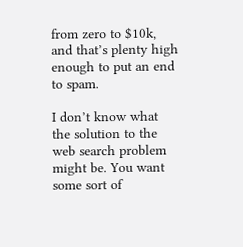from zero to $10k, and that’s plenty high enough to put an end to spam.

I don’t know what the solution to the web search problem might be. You want some sort of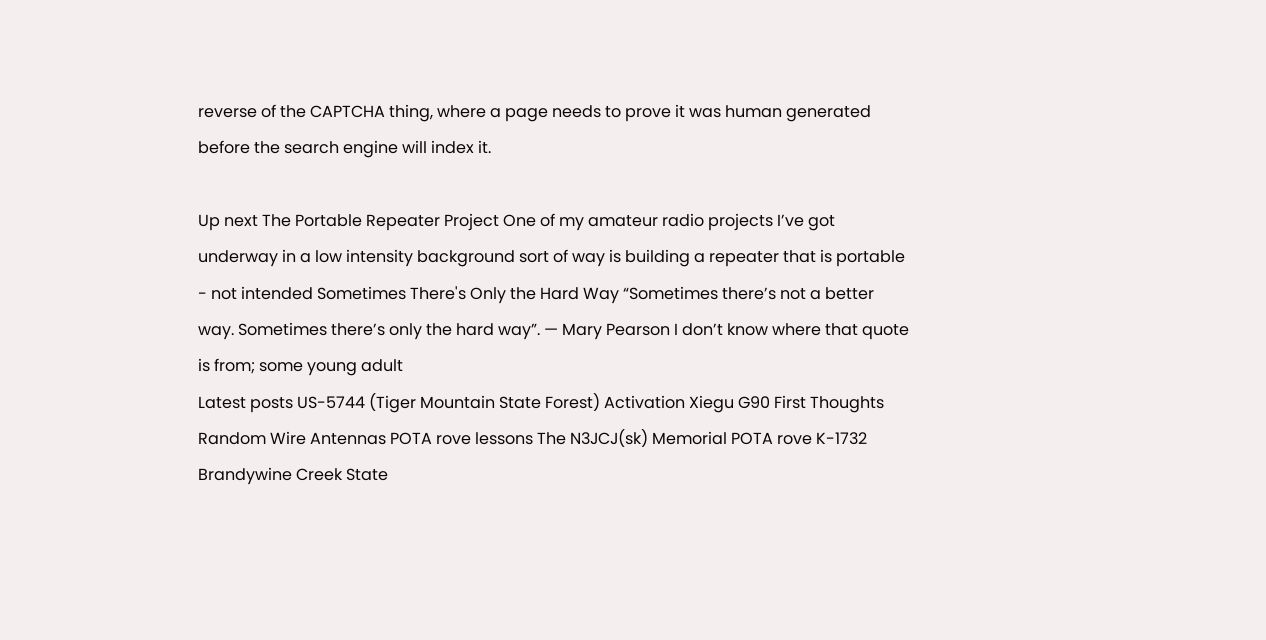reverse of the CAPTCHA thing, where a page needs to prove it was human generated before the search engine will index it.

Up next The Portable Repeater Project One of my amateur radio projects I’ve got underway in a low intensity background sort of way is building a repeater that is portable - not intended Sometimes There's Only the Hard Way “Sometimes there’s not a better way. Sometimes there’s only the hard way”. — Mary Pearson I don’t know where that quote is from; some young adult
Latest posts US-5744 (Tiger Mountain State Forest) Activation Xiegu G90 First Thoughts Random Wire Antennas POTA rove lessons The N3JCJ(sk) Memorial POTA rove K-1732 Brandywine Creek State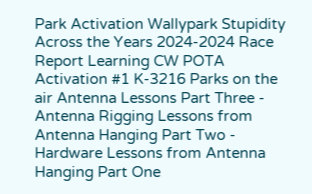Park Activation Wallypark Stupidity Across the Years 2024-2024 Race Report Learning CW POTA Activation #1 K-3216 Parks on the air Antenna Lessons Part Three - Antenna Rigging Lessons from Antenna Hanging Part Two - Hardware Lessons from Antenna Hanging Part One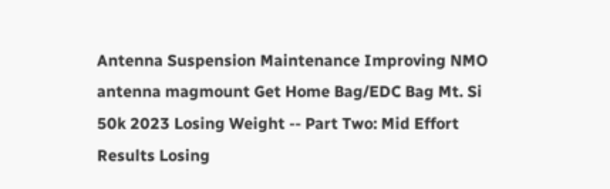Antenna Suspension Maintenance Improving NMO antenna magmount Get Home Bag/EDC Bag Mt. Si 50k 2023 Losing Weight -- Part Two: Mid Effort Results Losing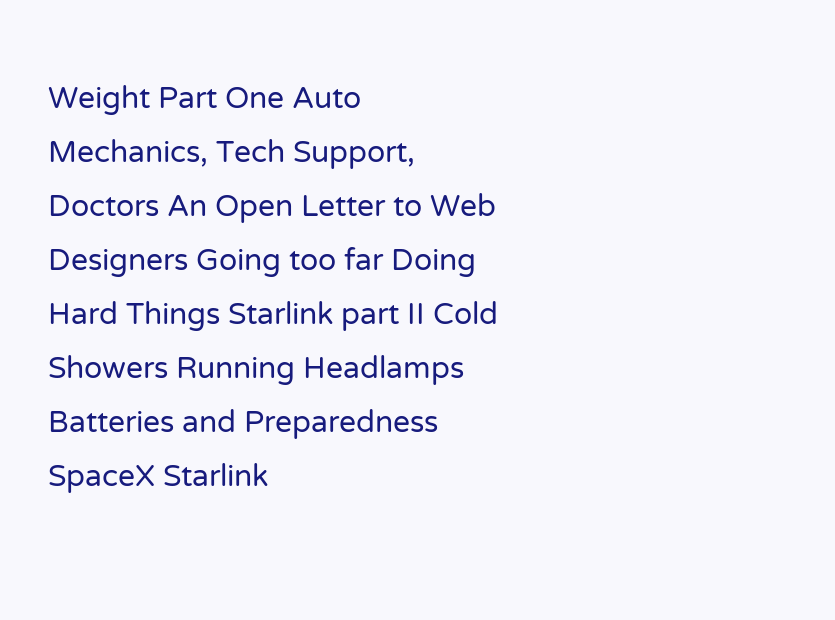Weight Part One Auto Mechanics, Tech Support, Doctors An Open Letter to Web Designers Going too far Doing Hard Things Starlink part II Cold Showers Running Headlamps Batteries and Preparedness SpaceX Starlink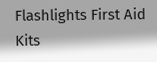Flashlights First Aid Kits